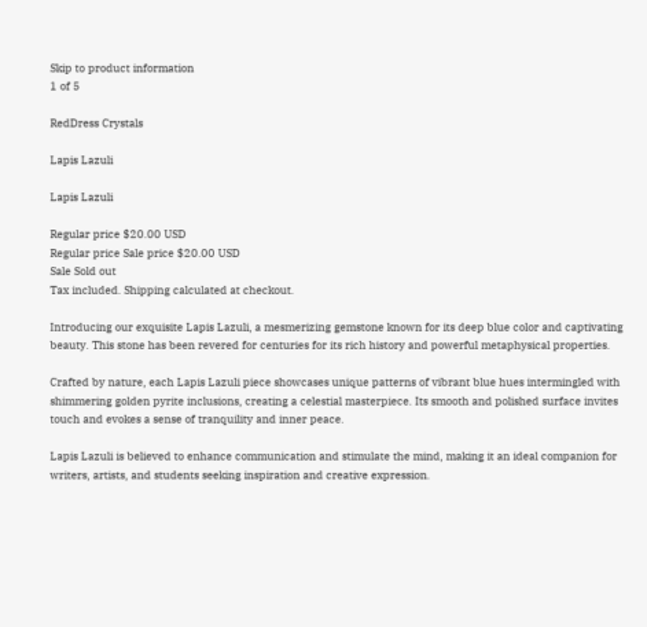Skip to product information
1 of 5

RedDress Crystals

Lapis Lazuli

Lapis Lazuli

Regular price $20.00 USD
Regular price Sale price $20.00 USD
Sale Sold out
Tax included. Shipping calculated at checkout.

Introducing our exquisite Lapis Lazuli, a mesmerizing gemstone known for its deep blue color and captivating beauty. This stone has been revered for centuries for its rich history and powerful metaphysical properties.

Crafted by nature, each Lapis Lazuli piece showcases unique patterns of vibrant blue hues intermingled with shimmering golden pyrite inclusions, creating a celestial masterpiece. Its smooth and polished surface invites touch and evokes a sense of tranquility and inner peace.

Lapis Lazuli is believed to enhance communication and stimulate the mind, making it an ideal companion for writers, artists, and students seeking inspiration and creative expression.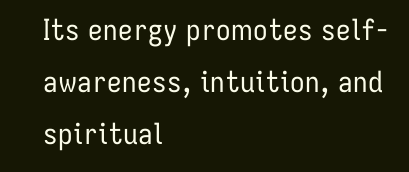Its energy promotes self-awareness, intuition, and spiritual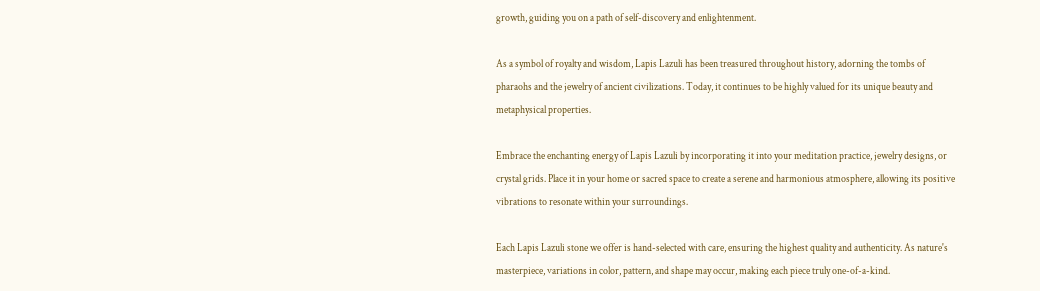growth, guiding you on a path of self-discovery and enlightenment.

As a symbol of royalty and wisdom, Lapis Lazuli has been treasured throughout history, adorning the tombs of pharaohs and the jewelry of ancient civilizations. Today, it continues to be highly valued for its unique beauty and metaphysical properties.

Embrace the enchanting energy of Lapis Lazuli by incorporating it into your meditation practice, jewelry designs, or crystal grids. Place it in your home or sacred space to create a serene and harmonious atmosphere, allowing its positive vibrations to resonate within your surroundings.

Each Lapis Lazuli stone we offer is hand-selected with care, ensuring the highest quality and authenticity. As nature's masterpiece, variations in color, pattern, and shape may occur, making each piece truly one-of-a-kind.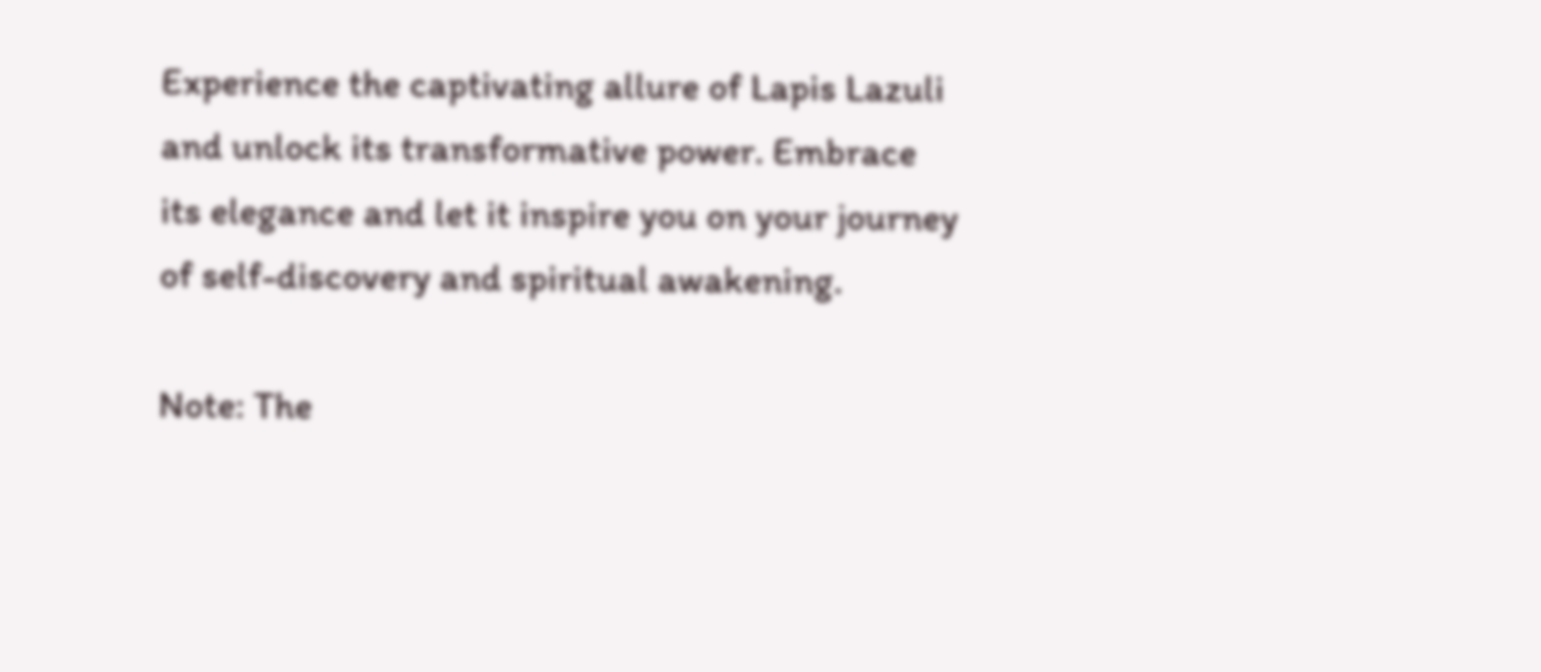Experience the captivating allure of Lapis Lazuli and unlock its transformative power. Embrace its elegance and let it inspire you on your journey of self-discovery and spiritual awakening.

Note: The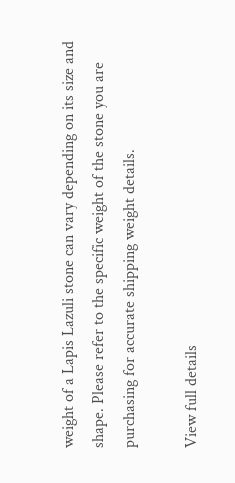weight of a Lapis Lazuli stone can vary depending on its size and shape. Please refer to the specific weight of the stone you are purchasing for accurate shipping weight details.

View full details